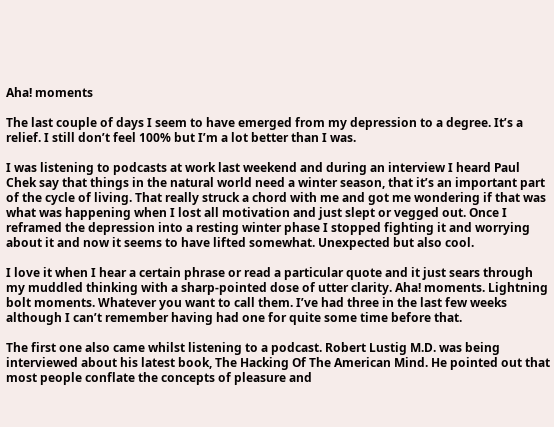Aha! moments

The last couple of days I seem to have emerged from my depression to a degree. It’s a relief. I still don’t feel 100% but I’m a lot better than I was.

I was listening to podcasts at work last weekend and during an interview I heard Paul Chek say that things in the natural world need a winter season, that it’s an important part of the cycle of living. That really struck a chord with me and got me wondering if that was what was happening when I lost all motivation and just slept or vegged out. Once I reframed the depression into a resting winter phase I stopped fighting it and worrying about it and now it seems to have lifted somewhat. Unexpected but also cool.

I love it when I hear a certain phrase or read a particular quote and it just sears through my muddled thinking with a sharp-pointed dose of utter clarity. Aha! moments. Lightning bolt moments. Whatever you want to call them. I’ve had three in the last few weeks although I can’t remember having had one for quite some time before that.

The first one also came whilst listening to a podcast. Robert Lustig M.D. was being interviewed about his latest book, The Hacking Of The American Mind. He pointed out that most people conflate the concepts of pleasure and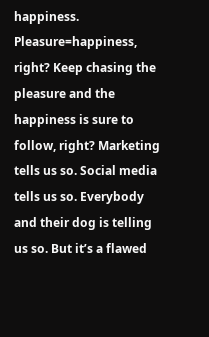happiness. Pleasure=happiness, right? Keep chasing the pleasure and the happiness is sure to follow, right? Marketing tells us so. Social media tells us so. Everybody and their dog is telling us so. But it’s a flawed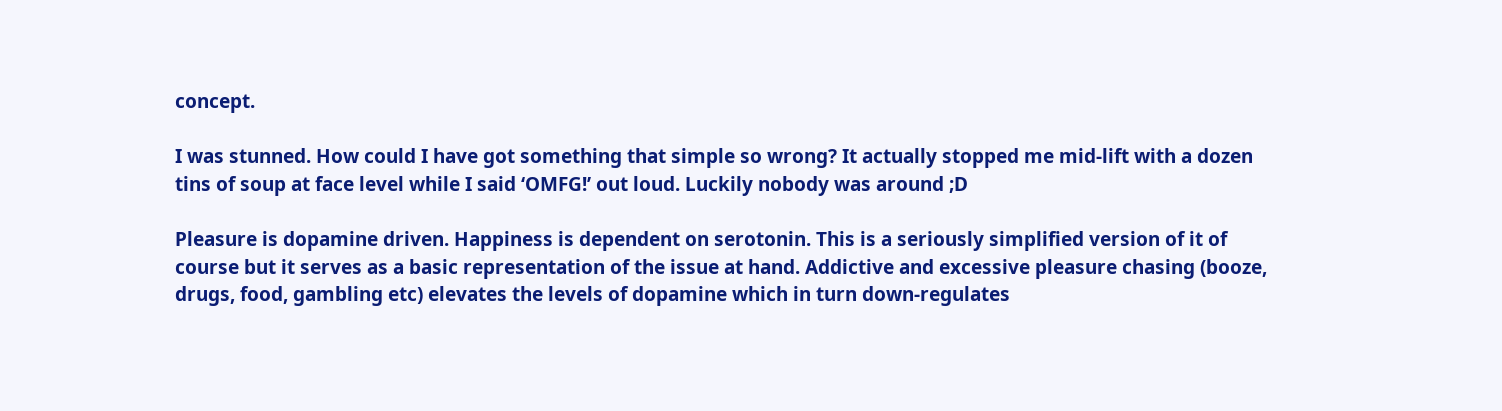concept.

I was stunned. How could I have got something that simple so wrong? It actually stopped me mid-lift with a dozen tins of soup at face level while I said ‘OMFG!’ out loud. Luckily nobody was around ;D

Pleasure is dopamine driven. Happiness is dependent on serotonin. This is a seriously simplified version of it of course but it serves as a basic representation of the issue at hand. Addictive and excessive pleasure chasing (booze, drugs, food, gambling etc) elevates the levels of dopamine which in turn down-regulates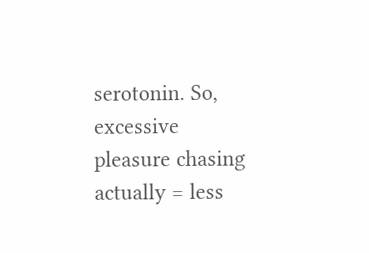serotonin. So, excessive pleasure chasing actually = less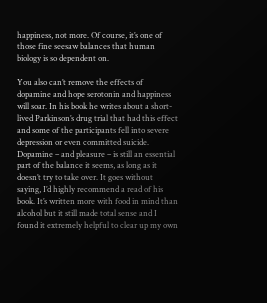happiness, not more. Of course, it’s one of those fine seesaw balances that human biology is so dependent on.

You also can’t remove the effects of dopamine and hope serotonin and happiness will soar. In his book he writes about a short-lived Parkinson’s drug trial that had this effect and some of the participants fell into severe depression or even committed suicide. Dopamine – and pleasure – is still an essential part of the balance it seems, as long as it doesn’t try to take over. It goes without saying, I’d highly recommend a read of his book. It’s written more with food in mind than alcohol but it still made total sense and I found it extremely helpful to clear up my own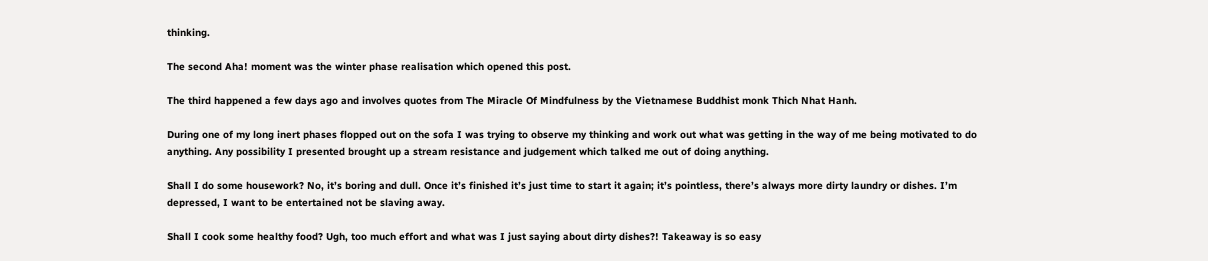thinking.

The second Aha! moment was the winter phase realisation which opened this post.

The third happened a few days ago and involves quotes from The Miracle Of Mindfulness by the Vietnamese Buddhist monk Thich Nhat Hanh.

During one of my long inert phases flopped out on the sofa I was trying to observe my thinking and work out what was getting in the way of me being motivated to do anything. Any possibility I presented brought up a stream resistance and judgement which talked me out of doing anything.

Shall I do some housework? No, it’s boring and dull. Once it’s finished it’s just time to start it again; it’s pointless, there’s always more dirty laundry or dishes. I’m depressed, I want to be entertained not be slaving away.

Shall I cook some healthy food? Ugh, too much effort and what was I just saying about dirty dishes?! Takeaway is so easy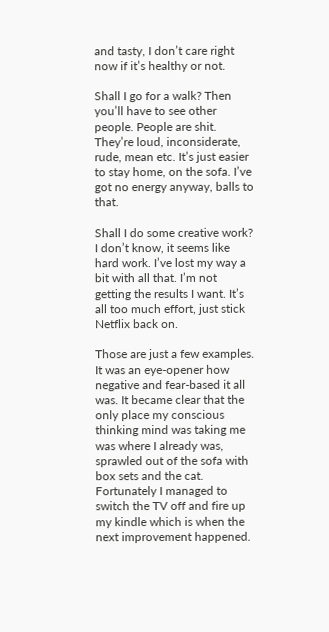and tasty, I don’t care right now if it’s healthy or not.

Shall I go for a walk? Then you’ll have to see other people. People are shit. They’re loud, inconsiderate, rude, mean etc. It’s just easier to stay home, on the sofa. I’ve got no energy anyway, balls to that.

Shall I do some creative work? I don’t know, it seems like hard work. I’ve lost my way a bit with all that. I’m not getting the results I want. It’s all too much effort, just stick Netflix back on.

Those are just a few examples. It was an eye-opener how negative and fear-based it all was. It became clear that the only place my conscious thinking mind was taking me was where I already was, sprawled out of the sofa with box sets and the cat. Fortunately I managed to switch the TV off and fire up my kindle which is when the next improvement happened.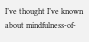I’ve thought I’ve known about mindfulness-of-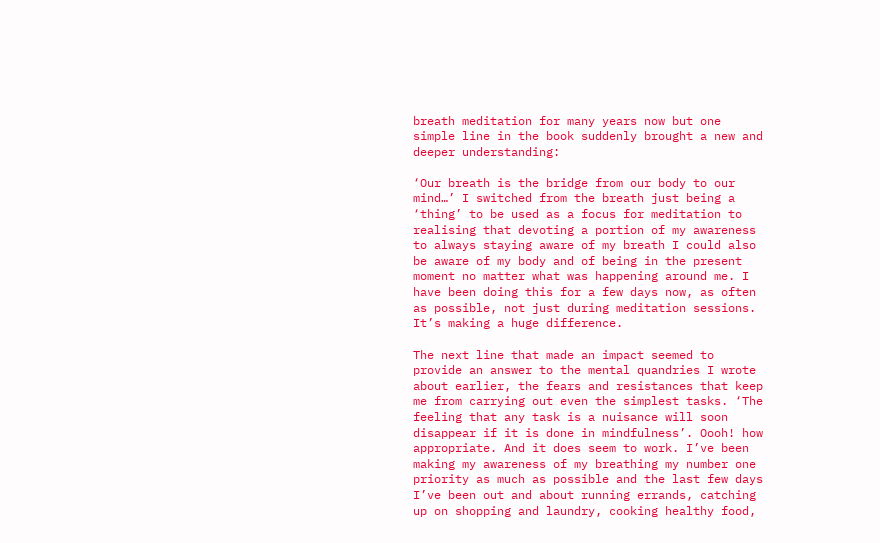breath meditation for many years now but one simple line in the book suddenly brought a new and deeper understanding:

‘Our breath is the bridge from our body to our mind…’ I switched from the breath just being a ‘thing’ to be used as a focus for meditation to realising that devoting a portion of my awareness to always staying aware of my breath I could also be aware of my body and of being in the present moment no matter what was happening around me. I have been doing this for a few days now, as often as possible, not just during meditation sessions. It’s making a huge difference.

The next line that made an impact seemed to provide an answer to the mental quandries I wrote about earlier, the fears and resistances that keep me from carrying out even the simplest tasks. ‘The feeling that any task is a nuisance will soon disappear if it is done in mindfulness’. Oooh! how appropriate. And it does seem to work. I’ve been making my awareness of my breathing my number one priority as much as possible and the last few days I’ve been out and about running errands, catching up on shopping and laundry, cooking healthy food,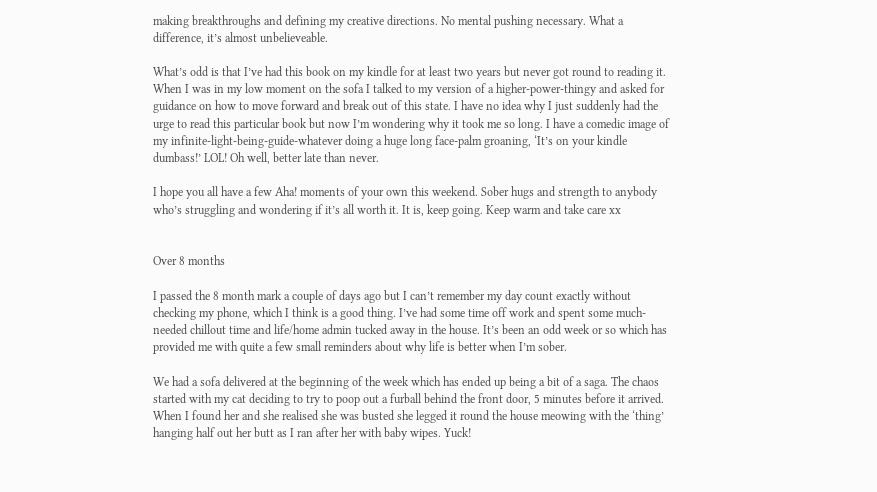making breakthroughs and defining my creative directions. No mental pushing necessary. What a difference, it’s almost unbelieveable.

What’s odd is that I’ve had this book on my kindle for at least two years but never got round to reading it. When I was in my low moment on the sofa I talked to my version of a higher-power-thingy and asked for guidance on how to move forward and break out of this state. I have no idea why I just suddenly had the urge to read this particular book but now I’m wondering why it took me so long. I have a comedic image of my infinite-light-being-guide-whatever doing a huge long face-palm groaning, ‘It’s on your kindle dumbass!’ LOL! Oh well, better late than never.

I hope you all have a few Aha! moments of your own this weekend. Sober hugs and strength to anybody who’s struggling and wondering if it’s all worth it. It is, keep going. Keep warm and take care xx


Over 8 months

I passed the 8 month mark a couple of days ago but I can’t remember my day count exactly without checking my phone, which I think is a good thing. I’ve had some time off work and spent some much-needed chillout time and life/home admin tucked away in the house. It’s been an odd week or so which has provided me with quite a few small reminders about why life is better when I’m sober.

We had a sofa delivered at the beginning of the week which has ended up being a bit of a saga. The chaos started with my cat deciding to try to poop out a furball behind the front door, 5 minutes before it arrived. When I found her and she realised she was busted she legged it round the house meowing with the ‘thing’ hanging half out her butt as I ran after her with baby wipes. Yuck!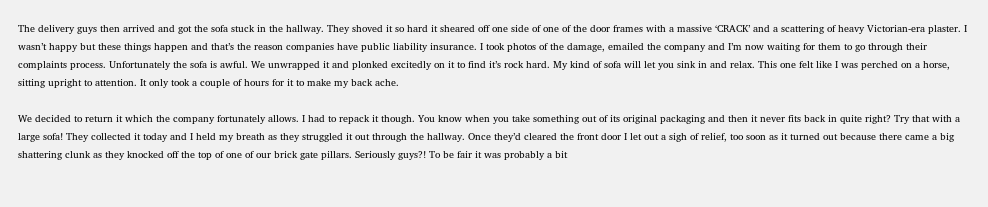The delivery guys then arrived and got the sofa stuck in the hallway. They shoved it so hard it sheared off one side of one of the door frames with a massive ‘CRACK’ and a scattering of heavy Victorian-era plaster. I wasn’t happy but these things happen and that’s the reason companies have public liability insurance. I took photos of the damage, emailed the company and I’m now waiting for them to go through their complaints process. Unfortunately the sofa is awful. We unwrapped it and plonked excitedly on it to find it’s rock hard. My kind of sofa will let you sink in and relax. This one felt like I was perched on a horse, sitting upright to attention. It only took a couple of hours for it to make my back ache.

We decided to return it which the company fortunately allows. I had to repack it though. You know when you take something out of its original packaging and then it never fits back in quite right? Try that with a large sofa! They collected it today and I held my breath as they struggled it out through the hallway. Once they’d cleared the front door I let out a sigh of relief, too soon as it turned out because there came a big shattering clunk as they knocked off the top of one of our brick gate pillars. Seriously guys?! To be fair it was probably a bit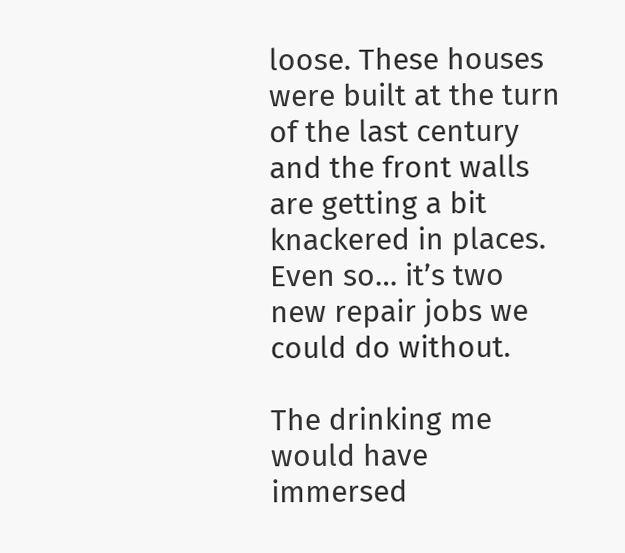loose. These houses were built at the turn of the last century and the front walls are getting a bit knackered in places. Even so… it’s two new repair jobs we could do without.

The drinking me would have immersed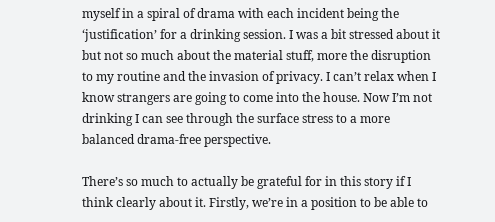myself in a spiral of drama with each incident being the ‘justification’ for a drinking session. I was a bit stressed about it but not so much about the material stuff, more the disruption to my routine and the invasion of privacy. I can’t relax when I know strangers are going to come into the house. Now I’m not drinking I can see through the surface stress to a more balanced drama-free perspective.

There’s so much to actually be grateful for in this story if I think clearly about it. Firstly, we’re in a position to be able to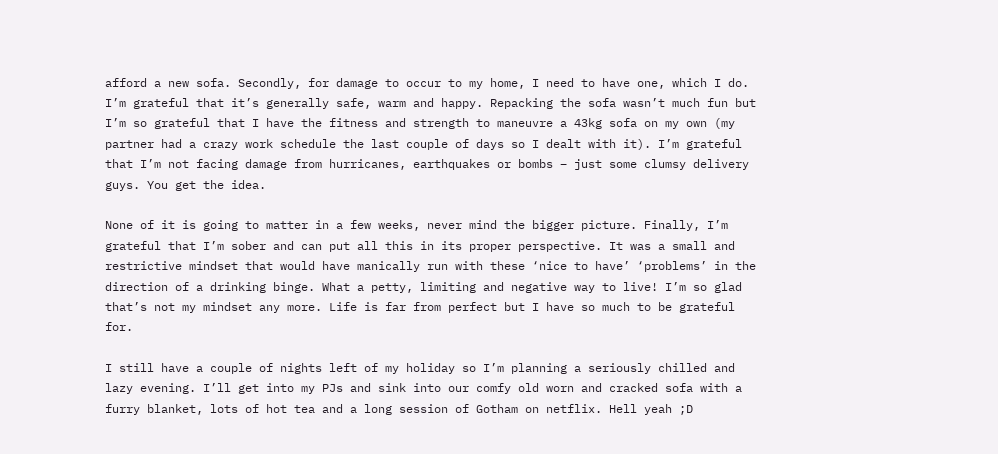afford a new sofa. Secondly, for damage to occur to my home, I need to have one, which I do. I’m grateful that it’s generally safe, warm and happy. Repacking the sofa wasn’t much fun but I’m so grateful that I have the fitness and strength to maneuvre a 43kg sofa on my own (my partner had a crazy work schedule the last couple of days so I dealt with it). I’m grateful that I’m not facing damage from hurricanes, earthquakes or bombs – just some clumsy delivery guys. You get the idea.

None of it is going to matter in a few weeks, never mind the bigger picture. Finally, I’m grateful that I’m sober and can put all this in its proper perspective. It was a small and restrictive mindset that would have manically run with these ‘nice to have’ ‘problems’ in the direction of a drinking binge. What a petty, limiting and negative way to live! I’m so glad that’s not my mindset any more. Life is far from perfect but I have so much to be grateful for.

I still have a couple of nights left of my holiday so I’m planning a seriously chilled and lazy evening. I’ll get into my PJs and sink into our comfy old worn and cracked sofa with a furry blanket, lots of hot tea and a long session of Gotham on netflix. Hell yeah ;D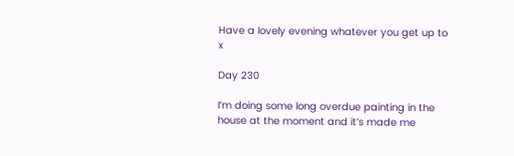Have a lovely evening whatever you get up to x

Day 230

I’m doing some long overdue painting in the house at the moment and it’s made me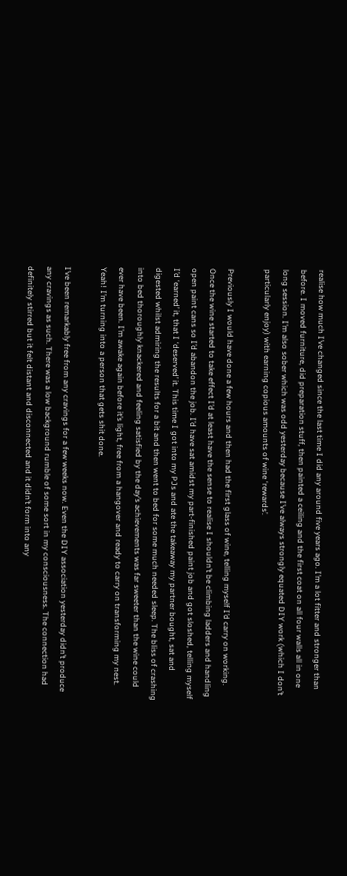realise how much I’ve changed since the last time I did any around five years ago. I’m a lot fitter and stronger than before. I moved furniture, did preparation stuff, then painted a ceiling and the first coat on all four walls all in one long session. I’m also sober which was odd yesterday because I’ve always strongly equated DIY work (which I don’t particularly enjoy) with earning copious amounts of wine ‘rewards’.

Previously I would have done a few hours and then had the first glass of wine, telling myself I’d carry on working. Once the wine started to take effect I’d at least have the sense to realise I shouldn’t be climbing ladders and handling open paint cans so I’d abandon the job. I’d have sat amidst my part-finished paint job and got sloshed, telling myself I’d ‘earned’ it, that I ‘deserved’ it. This time I got into my PJs and ate the takeaway my partner bought, sat and digested whilst admiring the results for a bit and then went to bed for some much needed sleep. The bliss of crashing into bed thoroughly knackered and feeling satisfied by the day’s achievements was far sweeter than the wine could ever have been. I’m awake again before it’s light, free from a hangover and ready to carry on transforming my nest. Yeah! I’m turning into a person that gets shit done.

I’ve been remarkably free from any cravings for a few weeks now. Even the DIY association yesterday didn’t produce any cravings as such. There was a low background rumble of some sort in my consciousness. The connection had definitely stirred but it felt distant and disconnected and it didn’t form into any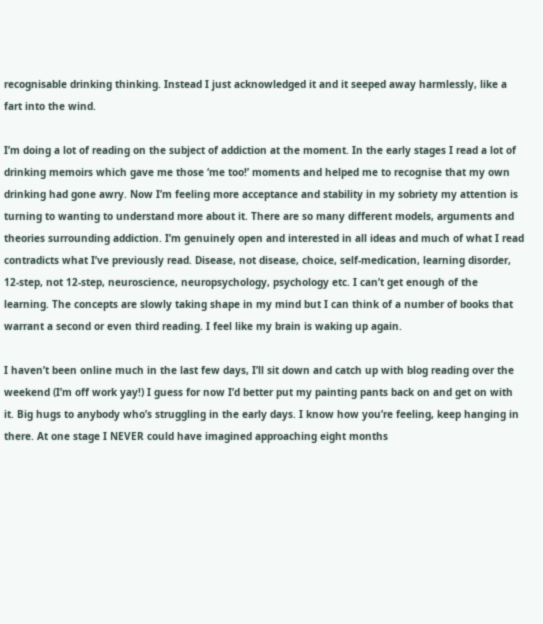recognisable drinking thinking. Instead I just acknowledged it and it seeped away harmlessly, like a fart into the wind.

I’m doing a lot of reading on the subject of addiction at the moment. In the early stages I read a lot of drinking memoirs which gave me those ‘me too!’ moments and helped me to recognise that my own drinking had gone awry. Now I’m feeling more acceptance and stability in my sobriety my attention is turning to wanting to understand more about it. There are so many different models, arguments and theories surrounding addiction. I’m genuinely open and interested in all ideas and much of what I read contradicts what I’ve previously read. Disease, not disease, choice, self-medication, learning disorder, 12-step, not 12-step, neuroscience, neuropsychology, psychology etc. I can’t get enough of the learning. The concepts are slowly taking shape in my mind but I can think of a number of books that warrant a second or even third reading. I feel like my brain is waking up again.

I haven’t been online much in the last few days, I’ll sit down and catch up with blog reading over the weekend (I’m off work yay!) I guess for now I’d better put my painting pants back on and get on with it. Big hugs to anybody who’s struggling in the early days. I know how you’re feeling, keep hanging in there. At one stage I NEVER could have imagined approaching eight months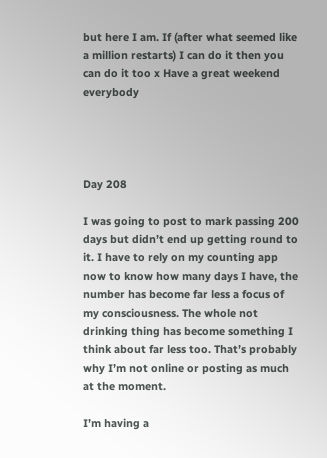but here I am. If (after what seemed like a million restarts) I can do it then you can do it too x Have a great weekend everybody




Day 208

I was going to post to mark passing 200 days but didn’t end up getting round to it. I have to rely on my counting app now to know how many days I have, the number has become far less a focus of my consciousness. The whole not drinking thing has become something I think about far less too. That’s probably why I’m not online or posting as much at the moment.

I’m having a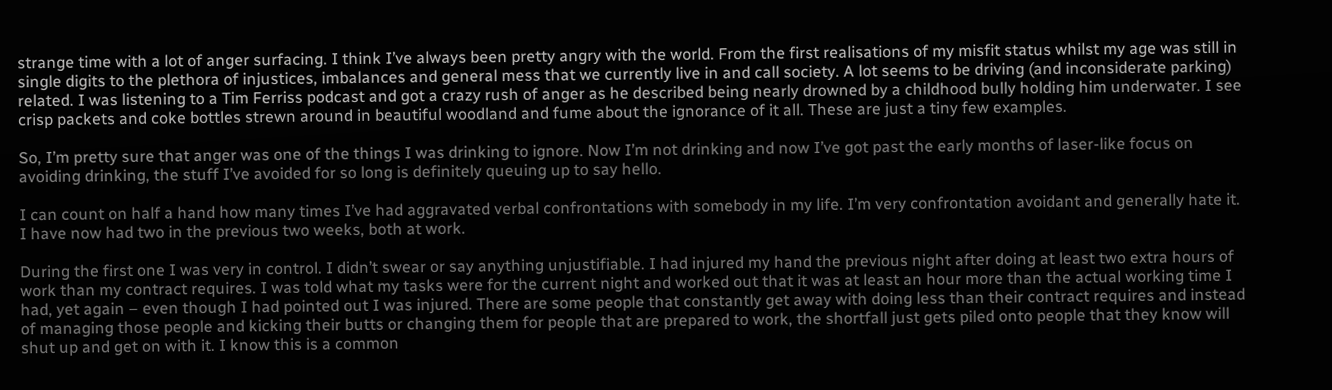strange time with a lot of anger surfacing. I think I’ve always been pretty angry with the world. From the first realisations of my misfit status whilst my age was still in single digits to the plethora of injustices, imbalances and general mess that we currently live in and call society. A lot seems to be driving (and inconsiderate parking) related. I was listening to a Tim Ferriss podcast and got a crazy rush of anger as he described being nearly drowned by a childhood bully holding him underwater. I see crisp packets and coke bottles strewn around in beautiful woodland and fume about the ignorance of it all. These are just a tiny few examples.

So, I’m pretty sure that anger was one of the things I was drinking to ignore. Now I’m not drinking and now I’ve got past the early months of laser-like focus on avoiding drinking, the stuff I’ve avoided for so long is definitely queuing up to say hello.

I can count on half a hand how many times I’ve had aggravated verbal confrontations with somebody in my life. I’m very confrontation avoidant and generally hate it. I have now had two in the previous two weeks, both at work.

During the first one I was very in control. I didn’t swear or say anything unjustifiable. I had injured my hand the previous night after doing at least two extra hours of work than my contract requires. I was told what my tasks were for the current night and worked out that it was at least an hour more than the actual working time I had, yet again – even though I had pointed out I was injured. There are some people that constantly get away with doing less than their contract requires and instead of managing those people and kicking their butts or changing them for people that are prepared to work, the shortfall just gets piled onto people that they know will shut up and get on with it. I know this is a common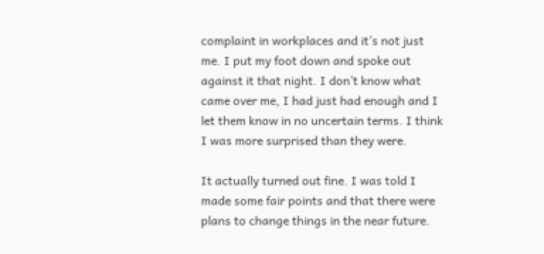complaint in workplaces and it’s not just me. I put my foot down and spoke out against it that night. I don’t know what came over me, I had just had enough and I let them know in no uncertain terms. I think I was more surprised than they were.

It actually turned out fine. I was told I made some fair points and that there were plans to change things in the near future.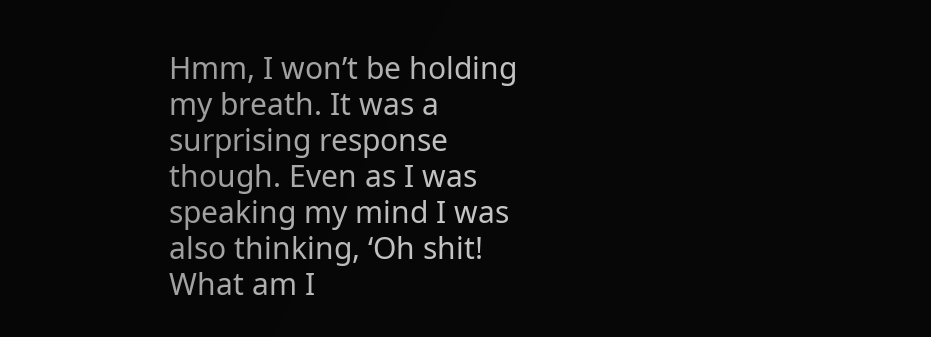Hmm, I won’t be holding my breath. It was a surprising response though. Even as I was speaking my mind I was also thinking, ‘Oh shit! What am I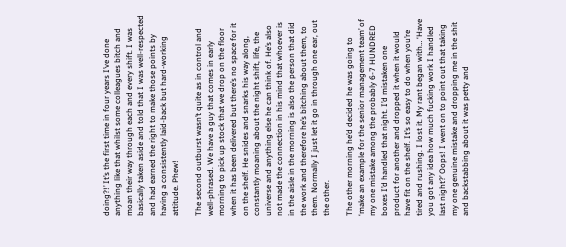doing?!’ It’s the first time in four years I’ve done anything like that whilst some colleagues bitch and moan their way through each and every shift. I was basically taken aside and told that I was well-respected and had earned the right to make those points by having a consistently laid-back but hard-working attitude. Phew!

The second outburst wasn’t quite as in control and well-phrased. We have a guy that comes in early morning to pick up stock that we drop on the floor when it has been delivered but there’s no space for it on the shelf. He snides and snarks his way along, constantly moaning about the night shift, life, the universe and anything else he can think of. He’s also not made the connection in his mind that whoever is in the aisle in the morning is also the person that did the work and therefore he’s bitching about them, to them. Normally I just let it go in through one ear, out the other.

The other morning he’d decided he was going to ‘make an example for the senior management team’ of my one mistake among the probably 6-7 HUNDRED boxes I’d handled that night. I’d mistaken one product for another and dropped it when it would have fit on the shelf. It’s so easy to do when you’re tired and rushing. I lost it. My rant began with… ‘Have you got any idea how much fucking work I handled last night?’ Oops! I went on to point out that taking my one genuine mistake and dropping me in the shit and backstabbing about it was petty and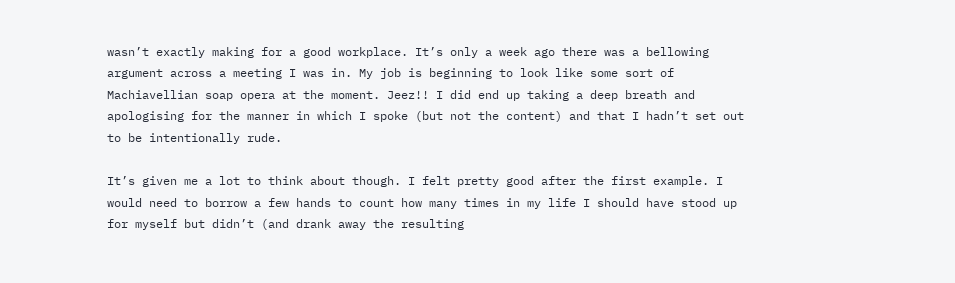wasn’t exactly making for a good workplace. It’s only a week ago there was a bellowing argument across a meeting I was in. My job is beginning to look like some sort of Machiavellian soap opera at the moment. Jeez!! I did end up taking a deep breath and apologising for the manner in which I spoke (but not the content) and that I hadn’t set out to be intentionally rude.

It’s given me a lot to think about though. I felt pretty good after the first example. I would need to borrow a few hands to count how many times in my life I should have stood up for myself but didn’t (and drank away the resulting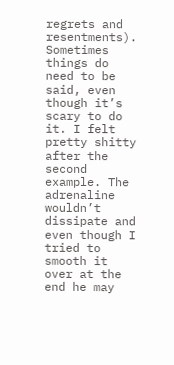regrets and resentments). Sometimes things do need to be said, even though it’s scary to do it. I felt pretty shitty after the second example. The adrenaline wouldn’t dissipate and even though I tried to smooth it over at the end he may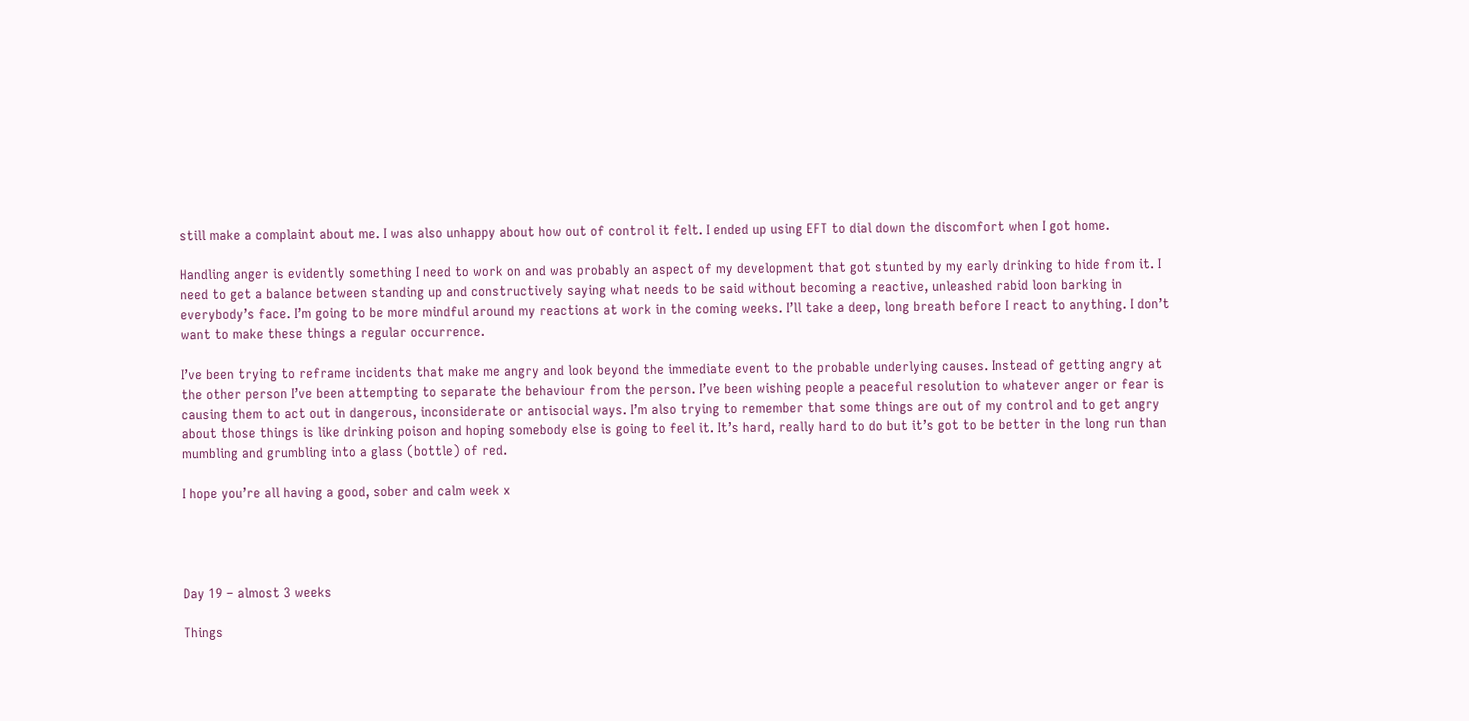still make a complaint about me. I was also unhappy about how out of control it felt. I ended up using EFT to dial down the discomfort when I got home.

Handling anger is evidently something I need to work on and was probably an aspect of my development that got stunted by my early drinking to hide from it. I need to get a balance between standing up and constructively saying what needs to be said without becoming a reactive, unleashed rabid loon barking in everybody’s face. I’m going to be more mindful around my reactions at work in the coming weeks. I’ll take a deep, long breath before I react to anything. I don’t want to make these things a regular occurrence.

I’ve been trying to reframe incidents that make me angry and look beyond the immediate event to the probable underlying causes. Instead of getting angry at the other person I’ve been attempting to separate the behaviour from the person. I’ve been wishing people a peaceful resolution to whatever anger or fear is causing them to act out in dangerous, inconsiderate or antisocial ways. I’m also trying to remember that some things are out of my control and to get angry about those things is like drinking poison and hoping somebody else is going to feel it. It’s hard, really hard to do but it’s got to be better in the long run than mumbling and grumbling into a glass (bottle) of red.

I hope you’re all having a good, sober and calm week x




Day 19 – almost 3 weeks

Things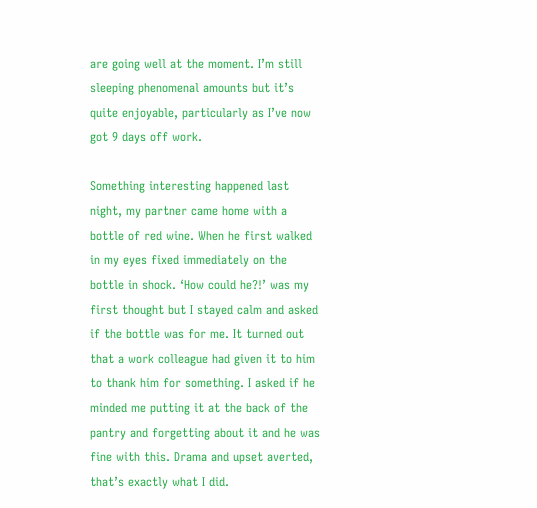are going well at the moment. I’m still sleeping phenomenal amounts but it’s quite enjoyable, particularly as I’ve now got 9 days off work.

Something interesting happened last night, my partner came home with a bottle of red wine. When he first walked in my eyes fixed immediately on the bottle in shock. ‘How could he?!’ was my first thought but I stayed calm and asked if the bottle was for me. It turned out that a work colleague had given it to him to thank him for something. I asked if he minded me putting it at the back of the pantry and forgetting about it and he was fine with this. Drama and upset averted, that’s exactly what I did.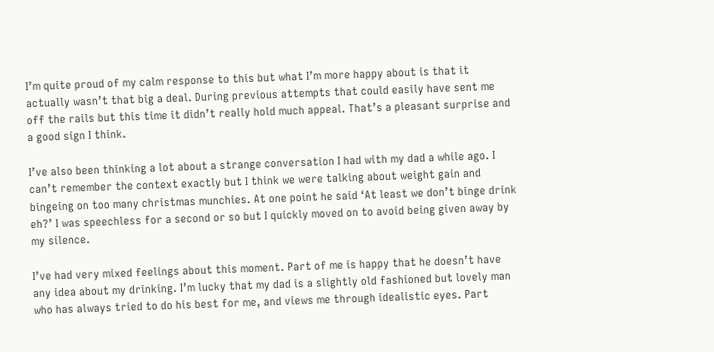I’m quite proud of my calm response to this but what I’m more happy about is that it actually wasn’t that big a deal. During previous attempts that could easily have sent me off the rails but this time it didn’t really hold much appeal. That’s a pleasant surprise and a good sign I think.

I’ve also been thinking a lot about a strange conversation I had with my dad a while ago. I can’t remember the context exactly but I think we were talking about weight gain and bingeing on too many christmas munchies. At one point he said ‘At least we don’t binge drink eh?’ I was speechless for a second or so but I quickly moved on to avoid being given away by my silence.

I’ve had very mixed feelings about this moment. Part of me is happy that he doesn’t have any idea about my drinking. I’m lucky that my dad is a slightly old fashioned but lovely man who has always tried to do his best for me, and views me through idealistic eyes. Part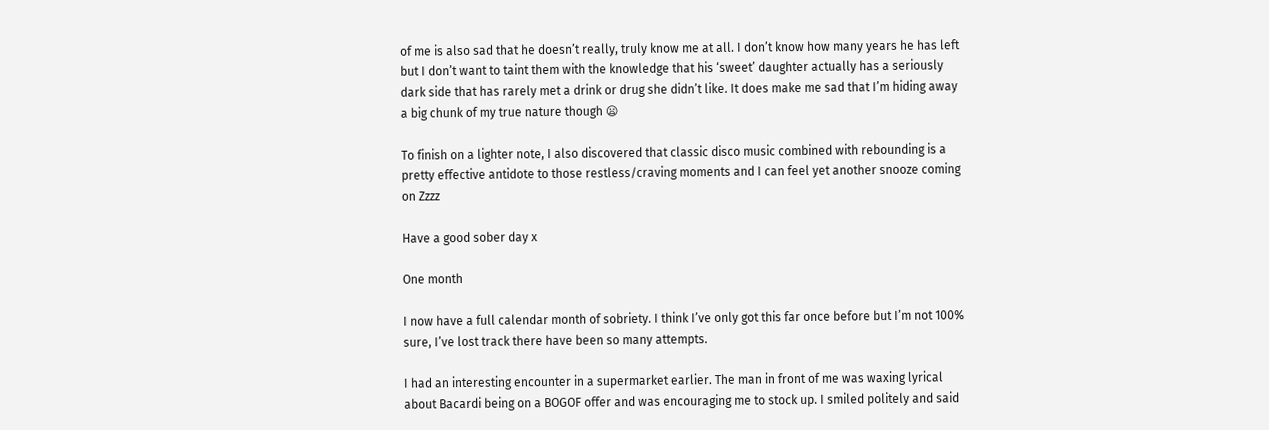of me is also sad that he doesn’t really, truly know me at all. I don’t know how many years he has left but I don’t want to taint them with the knowledge that his ‘sweet’ daughter actually has a seriously dark side that has rarely met a drink or drug she didn’t like. It does make me sad that I’m hiding away a big chunk of my true nature though 😦

To finish on a lighter note, I also discovered that classic disco music combined with rebounding is a pretty effective antidote to those restless/craving moments and I can feel yet another snooze coming on Zzzz

Have a good sober day x

One month

I now have a full calendar month of sobriety. I think I’ve only got this far once before but I’m not 100% sure, I’ve lost track there have been so many attempts.

I had an interesting encounter in a supermarket earlier. The man in front of me was waxing lyrical about Bacardi being on a BOGOF offer and was encouraging me to stock up. I smiled politely and said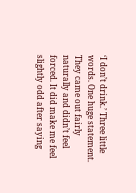‘I don’t drink.’ Three little words. One huge statement. They came out fairly naturally and didn’t feel forced. It did make me feel slightly odd after saying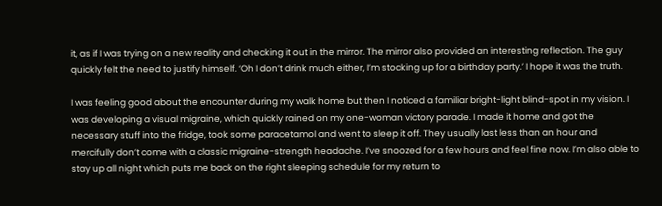it, as if I was trying on a new reality and checking it out in the mirror. The mirror also provided an interesting reflection. The guy quickly felt the need to justify himself. ‘Oh I don’t drink much either, I’m stocking up for a birthday party.’ I hope it was the truth.

I was feeling good about the encounter during my walk home but then I noticed a familiar bright-light blind-spot in my vision. I was developing a visual migraine, which quickly rained on my one-woman victory parade. I made it home and got the necessary stuff into the fridge, took some paracetamol and went to sleep it off. They usually last less than an hour and mercifully don’t come with a classic migraine-strength headache. I’ve snoozed for a few hours and feel fine now. I’m also able to stay up all night which puts me back on the right sleeping schedule for my return to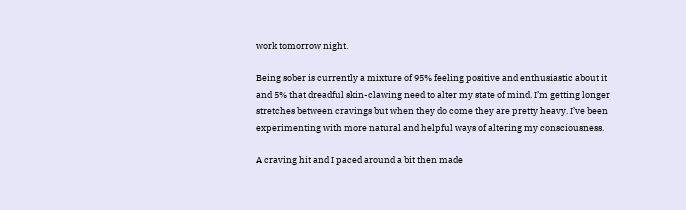work tomorrow night.

Being sober is currently a mixture of 95% feeling positive and enthusiastic about it and 5% that dreadful skin-clawing need to alter my state of mind. I’m getting longer stretches between cravings but when they do come they are pretty heavy. I’ve been experimenting with more natural and helpful ways of altering my consciousness.

A craving hit and I paced around a bit then made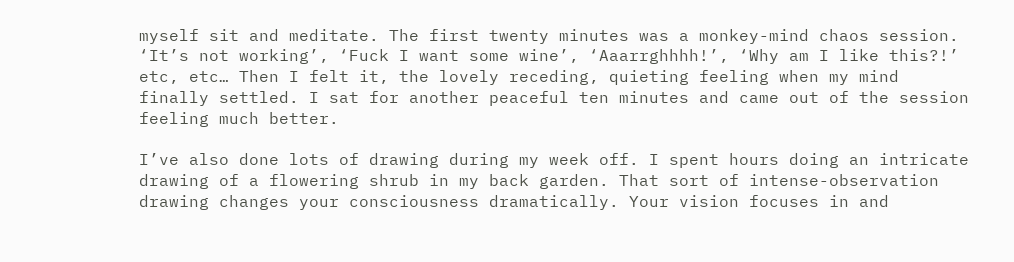myself sit and meditate. The first twenty minutes was a monkey-mind chaos session. ‘It’s not working’, ‘Fuck I want some wine’, ‘Aaarrghhhh!’, ‘Why am I like this?!’ etc, etc… Then I felt it, the lovely receding, quieting feeling when my mind finally settled. I sat for another peaceful ten minutes and came out of the session feeling much better.

I’ve also done lots of drawing during my week off. I spent hours doing an intricate drawing of a flowering shrub in my back garden. That sort of intense-observation drawing changes your consciousness dramatically. Your vision focuses in and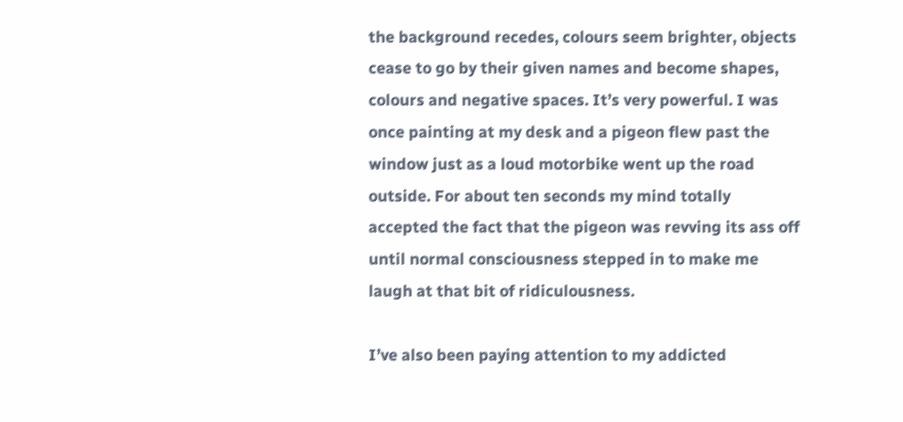the background recedes, colours seem brighter, objects cease to go by their given names and become shapes, colours and negative spaces. It’s very powerful. I was once painting at my desk and a pigeon flew past the window just as a loud motorbike went up the road outside. For about ten seconds my mind totally accepted the fact that the pigeon was revving its ass off until normal consciousness stepped in to make me laugh at that bit of ridiculousness.

I’ve also been paying attention to my addicted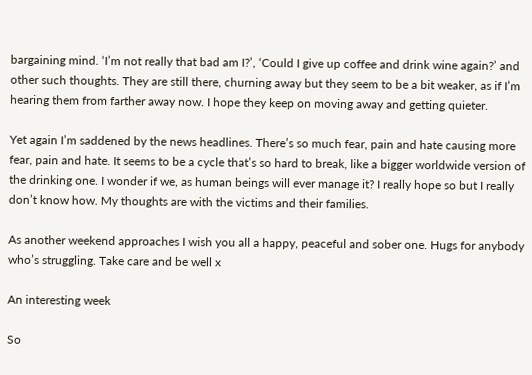bargaining mind. ‘I’m not really that bad am I?’, ‘Could I give up coffee and drink wine again?’ and other such thoughts. They are still there, churning away but they seem to be a bit weaker, as if I’m hearing them from farther away now. I hope they keep on moving away and getting quieter.

Yet again I’m saddened by the news headlines. There’s so much fear, pain and hate causing more fear, pain and hate. It seems to be a cycle that’s so hard to break, like a bigger worldwide version of the drinking one. I wonder if we, as human beings will ever manage it? I really hope so but I really don’t know how. My thoughts are with the victims and their families.

As another weekend approaches I wish you all a happy, peaceful and sober one. Hugs for anybody who’s struggling. Take care and be well x

An interesting week

So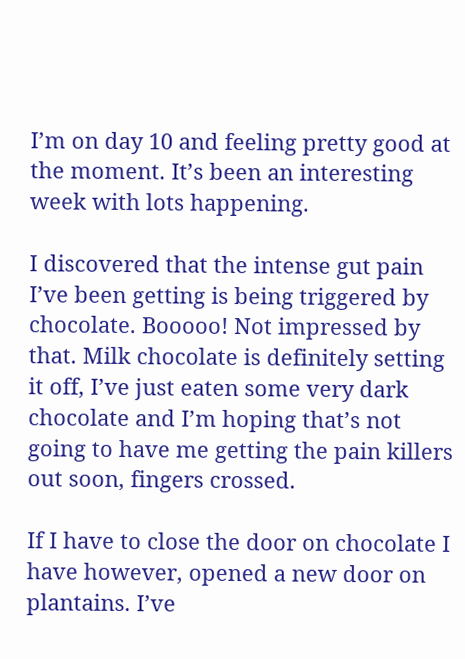I’m on day 10 and feeling pretty good at the moment. It’s been an interesting week with lots happening.

I discovered that the intense gut pain I’ve been getting is being triggered by chocolate. Booooo! Not impressed by that. Milk chocolate is definitely setting it off, I’ve just eaten some very dark chocolate and I’m hoping that’s not going to have me getting the pain killers out soon, fingers crossed.

If I have to close the door on chocolate I have however, opened a new door on plantains. I’ve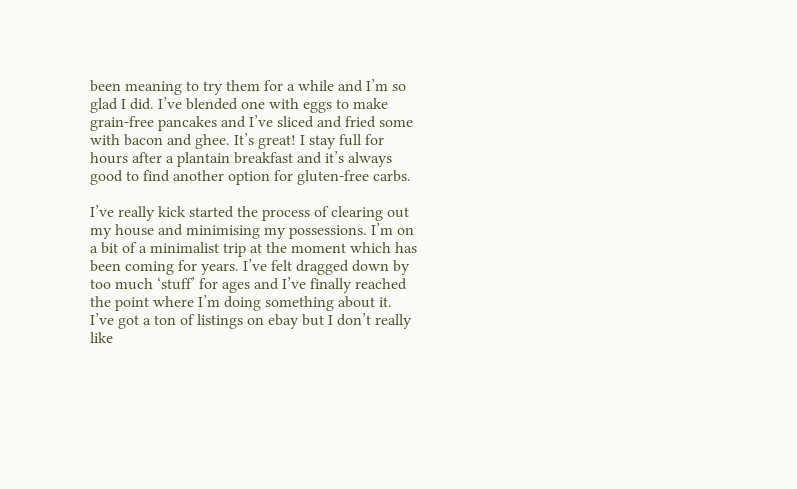been meaning to try them for a while and I’m so glad I did. I’ve blended one with eggs to make grain-free pancakes and I’ve sliced and fried some with bacon and ghee. It’s great! I stay full for hours after a plantain breakfast and it’s always good to find another option for gluten-free carbs.

I’ve really kick started the process of clearing out my house and minimising my possessions. I’m on a bit of a minimalist trip at the moment which has been coming for years. I’ve felt dragged down by too much ‘stuff’ for ages and I’ve finally reached the point where I’m doing something about it. I’ve got a ton of listings on ebay but I don’t really like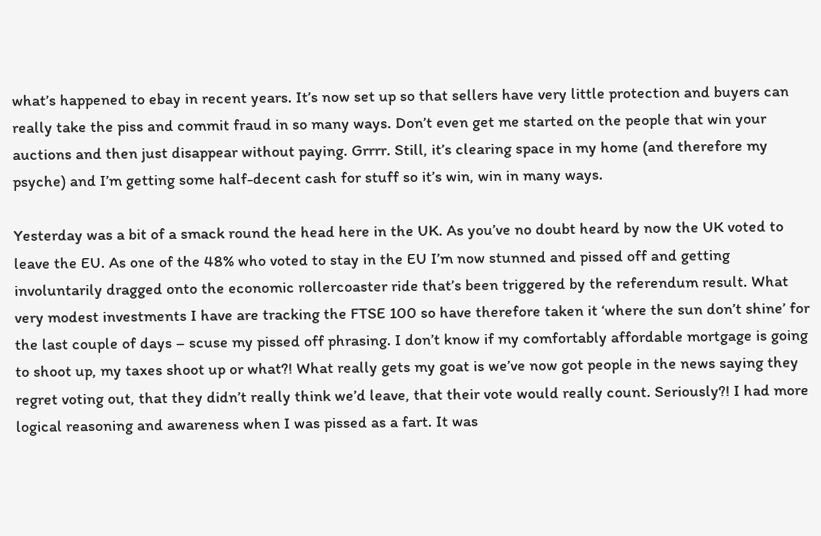what’s happened to ebay in recent years. It’s now set up so that sellers have very little protection and buyers can really take the piss and commit fraud in so many ways. Don’t even get me started on the people that win your auctions and then just disappear without paying. Grrrr. Still, it’s clearing space in my home (and therefore my psyche) and I’m getting some half-decent cash for stuff so it’s win, win in many ways.

Yesterday was a bit of a smack round the head here in the UK. As you’ve no doubt heard by now the UK voted to leave the EU. As one of the 48% who voted to stay in the EU I’m now stunned and pissed off and getting involuntarily dragged onto the economic rollercoaster ride that’s been triggered by the referendum result. What very modest investments I have are tracking the FTSE 100 so have therefore taken it ‘where the sun don’t shine’ for the last couple of days – scuse my pissed off phrasing. I don’t know if my comfortably affordable mortgage is going to shoot up, my taxes shoot up or what?! What really gets my goat is we’ve now got people in the news saying they regret voting out, that they didn’t really think we’d leave, that their vote would really count. Seriously?! I had more logical reasoning and awareness when I was pissed as a fart. It was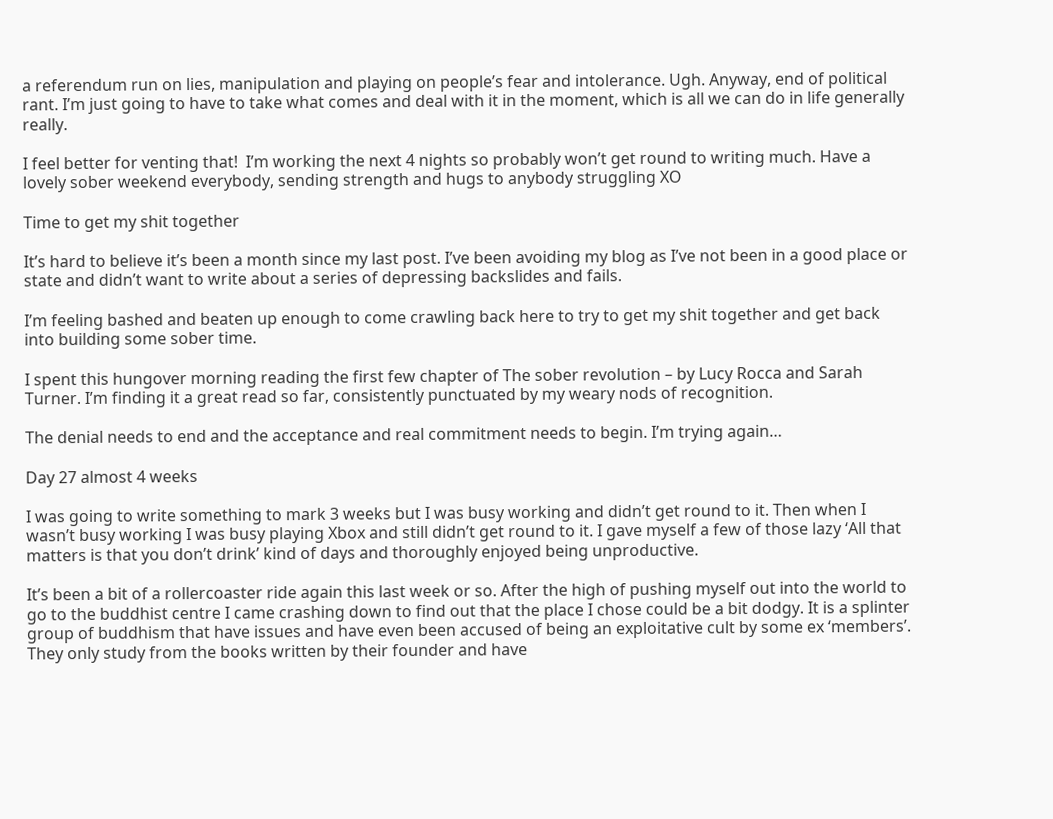a referendum run on lies, manipulation and playing on people’s fear and intolerance. Ugh. Anyway, end of political rant. I’m just going to have to take what comes and deal with it in the moment, which is all we can do in life generally really.

I feel better for venting that!  I’m working the next 4 nights so probably won’t get round to writing much. Have a lovely sober weekend everybody, sending strength and hugs to anybody struggling XO

Time to get my shit together

It’s hard to believe it’s been a month since my last post. I’ve been avoiding my blog as I’ve not been in a good place or state and didn’t want to write about a series of depressing backslides and fails.

I’m feeling bashed and beaten up enough to come crawling back here to try to get my shit together and get back into building some sober time.

I spent this hungover morning reading the first few chapter of The sober revolution – by Lucy Rocca and Sarah Turner. I’m finding it a great read so far, consistently punctuated by my weary nods of recognition.

The denial needs to end and the acceptance and real commitment needs to begin. I’m trying again…

Day 27 almost 4 weeks

I was going to write something to mark 3 weeks but I was busy working and didn’t get round to it. Then when I wasn’t busy working I was busy playing Xbox and still didn’t get round to it. I gave myself a few of those lazy ‘All that matters is that you don’t drink’ kind of days and thoroughly enjoyed being unproductive.

It’s been a bit of a rollercoaster ride again this last week or so. After the high of pushing myself out into the world to go to the buddhist centre I came crashing down to find out that the place I chose could be a bit dodgy. It is a splinter group of buddhism that have issues and have even been accused of being an exploitative cult by some ex ‘members’. They only study from the books written by their founder and have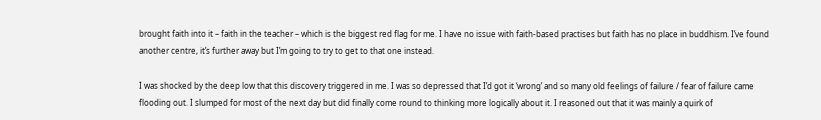brought faith into it – faith in the teacher – which is the biggest red flag for me. I have no issue with faith-based practises but faith has no place in buddhism. I’ve found another centre, it’s further away but I’m going to try to get to that one instead.

I was shocked by the deep low that this discovery triggered in me. I was so depressed that I’d got it ‘wrong’ and so many old feelings of failure / fear of failure came flooding out. I slumped for most of the next day but did finally come round to thinking more logically about it. I reasoned out that it was mainly a quirk of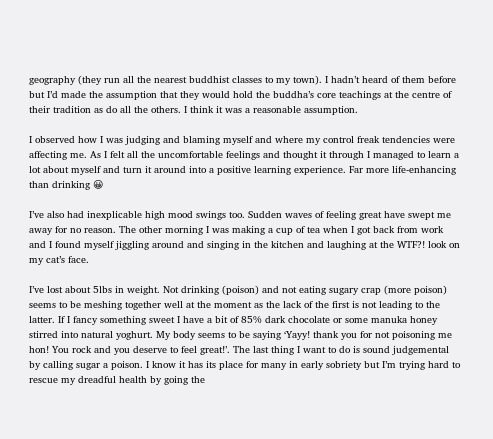geography (they run all the nearest buddhist classes to my town). I hadn’t heard of them before but I’d made the assumption that they would hold the buddha’s core teachings at the centre of their tradition as do all the others. I think it was a reasonable assumption.

I observed how I was judging and blaming myself and where my control freak tendencies were affecting me. As I felt all the uncomfortable feelings and thought it through I managed to learn a lot about myself and turn it around into a positive learning experience. Far more life-enhancing than drinking 😀

I’ve also had inexplicable high mood swings too. Sudden waves of feeling great have swept me away for no reason. The other morning I was making a cup of tea when I got back from work and I found myself jiggling around and singing in the kitchen and laughing at the WTF?! look on my cat’s face.

I’ve lost about 5lbs in weight. Not drinking (poison) and not eating sugary crap (more poison) seems to be meshing together well at the moment as the lack of the first is not leading to the latter. If I fancy something sweet I have a bit of 85% dark chocolate or some manuka honey stirred into natural yoghurt. My body seems to be saying ‘Yayy! thank you for not poisoning me hon! You rock and you deserve to feel great!’. The last thing I want to do is sound judgemental by calling sugar a poison. I know it has its place for many in early sobriety but I’m trying hard to rescue my dreadful health by going the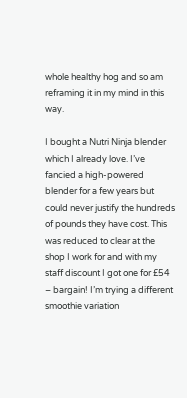whole healthy hog and so am reframing it in my mind in this way.

I bought a Nutri Ninja blender which I already love. I’ve fancied a high-powered blender for a few years but could never justify the hundreds of pounds they have cost. This was reduced to clear at the shop I work for and with my staff discount I got one for £54 – bargain! I’m trying a different smoothie variation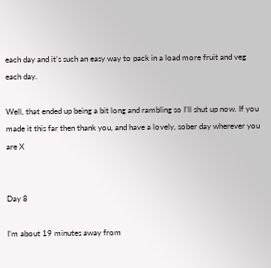each day and it’s such an easy way to pack in a load more fruit and veg each day.

Well, that ended up being a bit long and rambling so I’ll shut up now. If you made it this far then thank you, and have a lovely, sober day wherever you are X


Day 8

I’m about 19 minutes away from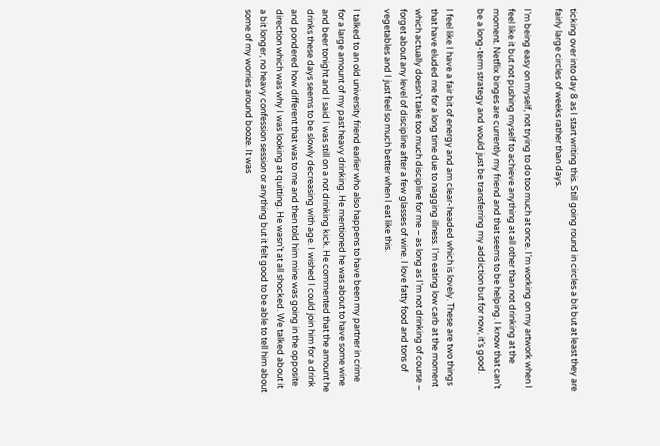ticking over into day 8 as I start writing this. Still going round in circles a bit but at least they are fairly large circles of weeks rather than days.

I’m being easy on myself, not trying to do too much at once. I’m working on my artwork when I feel like it but not pushing myself to achieve anything at all other than not drinking at the moment. Netflix binges are currently my friend and that seems to be helping. I know that can’t be a long-term strategy and would just be transferring my addiction but for now, it’s good.

I feel like I have a fair bit of energy and am clear-headed which is lovely. These are two things that have eluded me for a long time due to nagging illness. I’m eating low carb at the moment which actually doesn’t take too much discipline for me – as long as I’m not drinking of course – forget about any level of discipline after a few glasses of wine. I love fatty food and tons of vegetables and I just feel so much better when I eat like this.

I talked to an old university friend earlier who also happens to have been my partner in crime for a large amount of my past heavy drinking. He mentioned he was about to have some wine and beer tonight and I said I was still on a not drinking kick. He commented that the amount he drinks these days seems to be slowly decreasing with age. I wished I could join him for a drink and pondered how different that was to me and then told him mine was going in the opposite direction which was why I was looking at quitting. He wasn’t at all shocked. We talked about it a bit longer, no heavy confession session or anything but it felt good to be able to tell him about some of my worries around booze. It was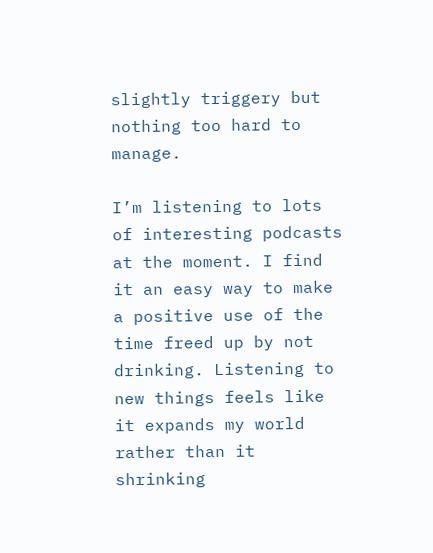slightly triggery but nothing too hard to manage.

I’m listening to lots of interesting podcasts at the moment. I find it an easy way to make a positive use of the time freed up by not drinking. Listening to new things feels like it expands my world rather than it shrinking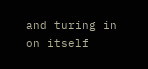and turing in on itself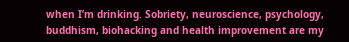when I’m drinking. Sobriety, neuroscience, psychology, buddhism, biohacking and health improvement are my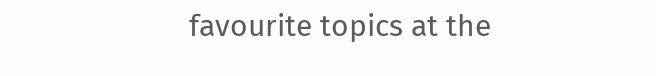favourite topics at the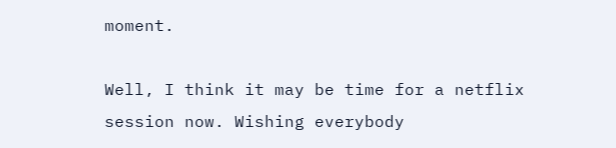moment.

Well, I think it may be time for a netflix session now. Wishing everybody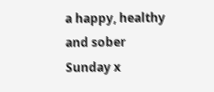a happy, healthy and sober Sunday x